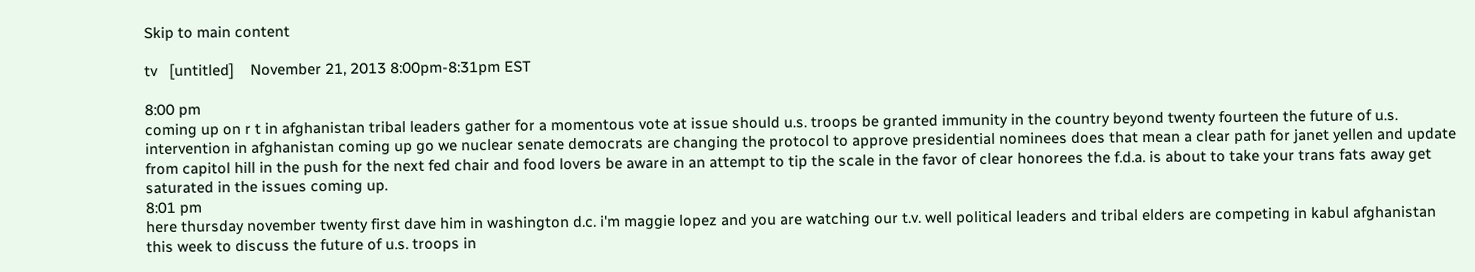Skip to main content

tv   [untitled]    November 21, 2013 8:00pm-8:31pm EST

8:00 pm
coming up on r t in afghanistan tribal leaders gather for a momentous vote at issue should u.s. troops be granted immunity in the country beyond twenty fourteen the future of u.s. intervention in afghanistan coming up go we nuclear senate democrats are changing the protocol to approve presidential nominees does that mean a clear path for janet yellen and update from capitol hill in the push for the next fed chair and food lovers be aware in an attempt to tip the scale in the favor of clear honorees the f.d.a. is about to take your trans fats away get saturated in the issues coming up.
8:01 pm
here thursday november twenty first dave him in washington d.c. i'm maggie lopez and you are watching our t.v. well political leaders and tribal elders are competing in kabul afghanistan this week to discuss the future of u.s. troops in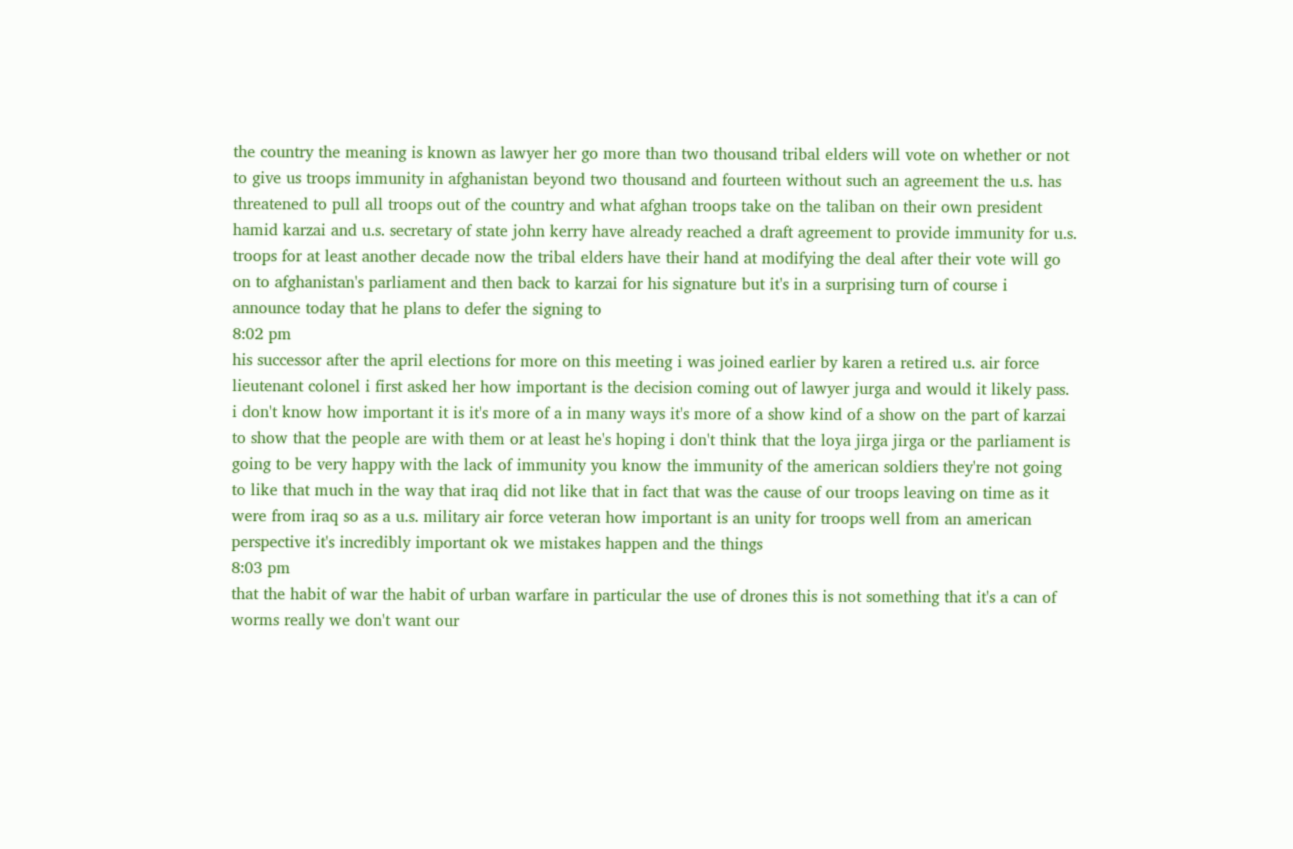the country the meaning is known as lawyer her go more than two thousand tribal elders will vote on whether or not to give us troops immunity in afghanistan beyond two thousand and fourteen without such an agreement the u.s. has threatened to pull all troops out of the country and what afghan troops take on the taliban on their own president hamid karzai and u.s. secretary of state john kerry have already reached a draft agreement to provide immunity for u.s. troops for at least another decade now the tribal elders have their hand at modifying the deal after their vote will go on to afghanistan's parliament and then back to karzai for his signature but it's in a surprising turn of course i announce today that he plans to defer the signing to
8:02 pm
his successor after the april elections for more on this meeting i was joined earlier by karen a retired u.s. air force lieutenant colonel i first asked her how important is the decision coming out of lawyer jurga and would it likely pass. i don't know how important it is it's more of a in many ways it's more of a show kind of a show on the part of karzai to show that the people are with them or at least he's hoping i don't think that the loya jirga jirga or the parliament is going to be very happy with the lack of immunity you know the immunity of the american soldiers they're not going to like that much in the way that iraq did not like that in fact that was the cause of our troops leaving on time as it were from iraq so as a u.s. military air force veteran how important is an unity for troops well from an american perspective it's incredibly important ok we mistakes happen and the things
8:03 pm
that the habit of war the habit of urban warfare in particular the use of drones this is not something that it's a can of worms really we don't want our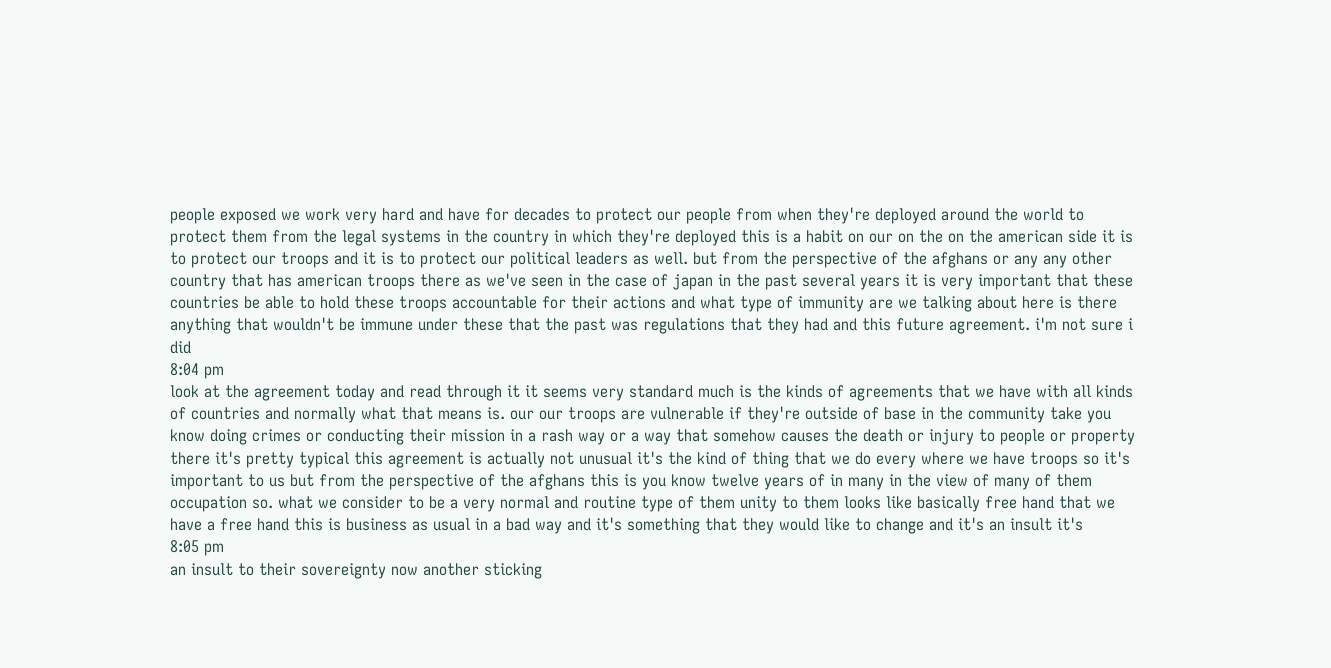people exposed we work very hard and have for decades to protect our people from when they're deployed around the world to protect them from the legal systems in the country in which they're deployed this is a habit on our on the on the american side it is to protect our troops and it is to protect our political leaders as well. but from the perspective of the afghans or any any other country that has american troops there as we've seen in the case of japan in the past several years it is very important that these countries be able to hold these troops accountable for their actions and what type of immunity are we talking about here is there anything that wouldn't be immune under these that the past was regulations that they had and this future agreement. i'm not sure i did
8:04 pm
look at the agreement today and read through it it seems very standard much is the kinds of agreements that we have with all kinds of countries and normally what that means is. our our troops are vulnerable if they're outside of base in the community take you know doing crimes or conducting their mission in a rash way or a way that somehow causes the death or injury to people or property there it's pretty typical this agreement is actually not unusual it's the kind of thing that we do every where we have troops so it's important to us but from the perspective of the afghans this is you know twelve years of in many in the view of many of them occupation so. what we consider to be a very normal and routine type of them unity to them looks like basically free hand that we have a free hand this is business as usual in a bad way and it's something that they would like to change and it's an insult it's
8:05 pm
an insult to their sovereignty now another sticking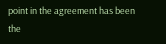point in the agreement has been the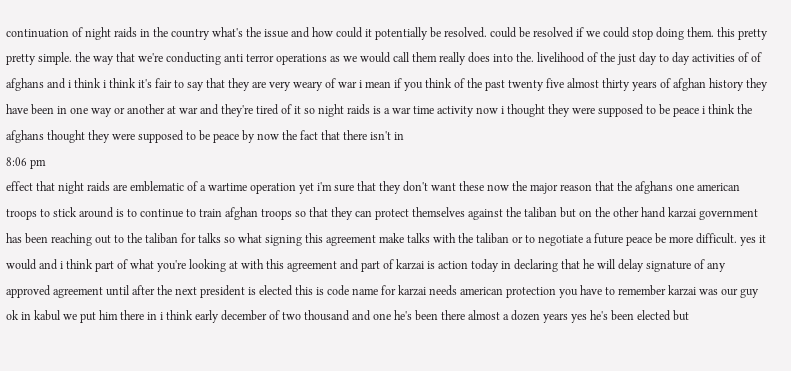continuation of night raids in the country what's the issue and how could it potentially be resolved. could be resolved if we could stop doing them. this pretty pretty simple. the way that we're conducting anti terror operations as we would call them really does into the. livelihood of the just day to day activities of of afghans and i think i think it's fair to say that they are very weary of war i mean if you think of the past twenty five almost thirty years of afghan history they have been in one way or another at war and they're tired of it so night raids is a war time activity now i thought they were supposed to be peace i think the afghans thought they were supposed to be peace by now the fact that there isn't in
8:06 pm
effect that night raids are emblematic of a wartime operation yet i'm sure that they don't want these now the major reason that the afghans one american troops to stick around is to continue to train afghan troops so that they can protect themselves against the taliban but on the other hand karzai government has been reaching out to the taliban for talks so what signing this agreement make talks with the taliban or to negotiate a future peace be more difficult. yes it would and i think part of what you're looking at with this agreement and part of karzai is action today in declaring that he will delay signature of any approved agreement until after the next president is elected this is code name for karzai needs american protection you have to remember karzai was our guy ok in kabul we put him there in i think early december of two thousand and one he's been there almost a dozen years yes he's been elected but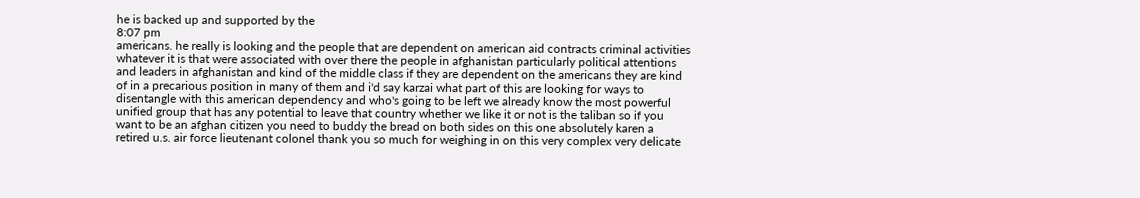he is backed up and supported by the
8:07 pm
americans. he really is looking and the people that are dependent on american aid contracts criminal activities whatever it is that were associated with over there the people in afghanistan particularly political attentions and leaders in afghanistan and kind of the middle class if they are dependent on the americans they are kind of in a precarious position in many of them and i'd say karzai what part of this are looking for ways to disentangle with this american dependency and who's going to be left we already know the most powerful unified group that has any potential to leave that country whether we like it or not is the taliban so if you want to be an afghan citizen you need to buddy the bread on both sides on this one absolutely karen a retired u.s. air force lieutenant colonel thank you so much for weighing in on this very complex very delicate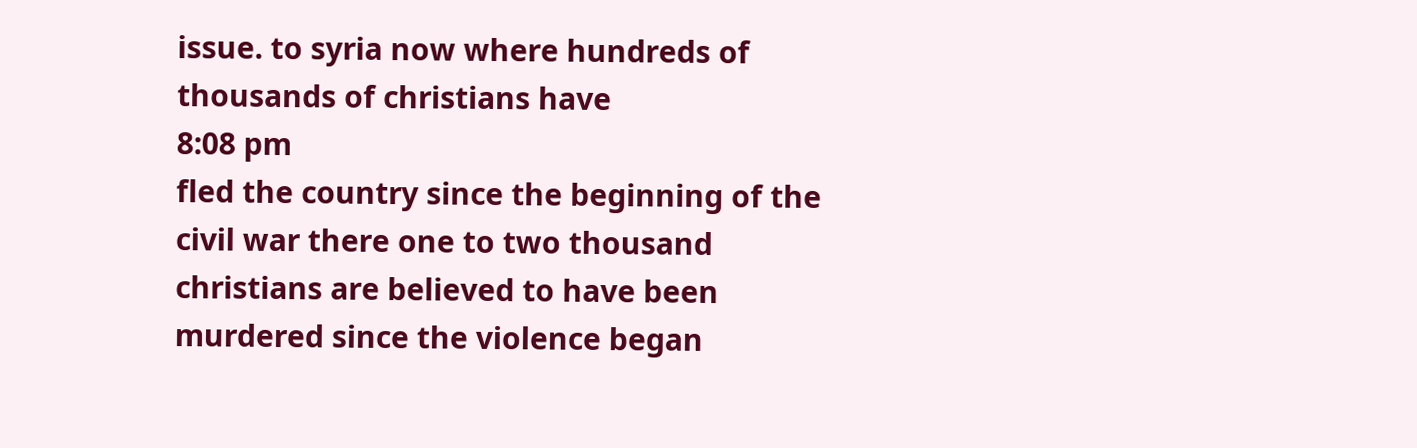issue. to syria now where hundreds of thousands of christians have
8:08 pm
fled the country since the beginning of the civil war there one to two thousand christians are believed to have been murdered since the violence began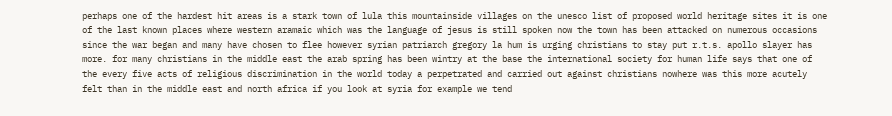perhaps one of the hardest hit areas is a stark town of lula this mountainside villages on the unesco list of proposed world heritage sites it is one of the last known places where western aramaic which was the language of jesus is still spoken now the town has been attacked on numerous occasions since the war began and many have chosen to flee however syrian patriarch gregory la hum is urging christians to stay put r.t.s. apollo slayer has more. for many christians in the middle east the arab spring has been wintry at the base the international society for human life says that one of the every five acts of religious discrimination in the world today a perpetrated and carried out against christians nowhere was this more acutely felt than in the middle east and north africa if you look at syria for example we tend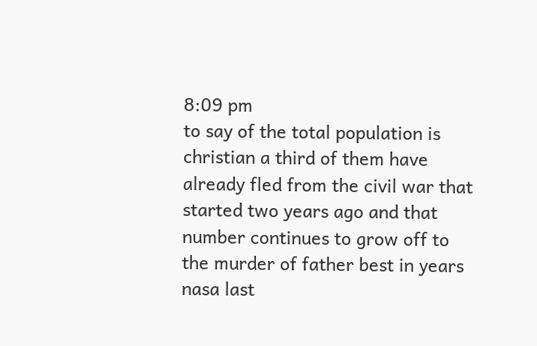8:09 pm
to say of the total population is christian a third of them have already fled from the civil war that started two years ago and that number continues to grow off to the murder of father best in years nasa last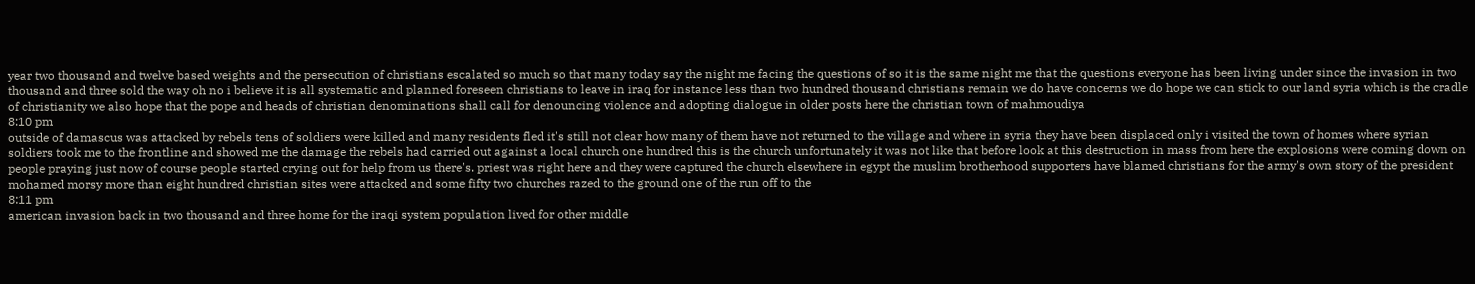year two thousand and twelve based weights and the persecution of christians escalated so much so that many today say the night me facing the questions of so it is the same night me that the questions everyone has been living under since the invasion in two thousand and three sold the way oh no i believe it is all systematic and planned foreseen christians to leave in iraq for instance less than two hundred thousand christians remain we do have concerns we do hope we can stick to our land syria which is the cradle of christianity we also hope that the pope and heads of christian denominations shall call for denouncing violence and adopting dialogue in older posts here the christian town of mahmoudiya
8:10 pm
outside of damascus was attacked by rebels tens of soldiers were killed and many residents fled it's still not clear how many of them have not returned to the village and where in syria they have been displaced only i visited the town of homes where syrian soldiers took me to the frontline and showed me the damage the rebels had carried out against a local church one hundred this is the church unfortunately it was not like that before look at this destruction in mass from here the explosions were coming down on people praying just now of course people started crying out for help from us there's. priest was right here and they were captured the church elsewhere in egypt the muslim brotherhood supporters have blamed christians for the army's own story of the president mohamed morsy more than eight hundred christian sites were attacked and some fifty two churches razed to the ground one of the run off to the
8:11 pm
american invasion back in two thousand and three home for the iraqi system population lived for other middle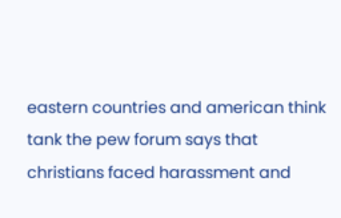eastern countries and american think tank the pew forum says that christians faced harassment and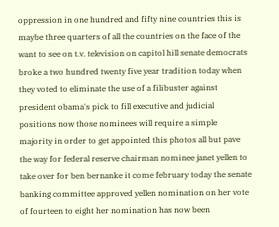oppression in one hundred and fifty nine countries this is maybe three quarters of all the countries on the face of the want to see on t.v. television on capitol hill senate democrats broke a two hundred twenty five year tradition today when they voted to eliminate the use of a filibuster against president obama's pick to fill executive and judicial positions now those nominees will require a simple majority in order to get appointed this photos all but pave the way for federal reserve chairman nominee janet yellen to take over for ben bernanke it come february today the senate banking committee approved yellen nomination on her vote of fourteen to eight her nomination has now been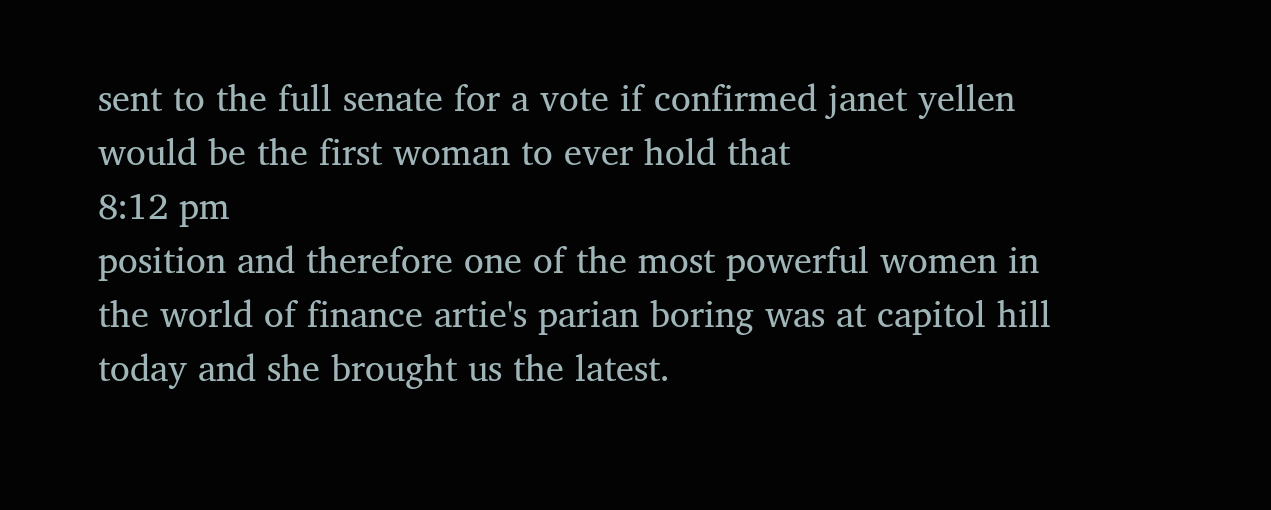sent to the full senate for a vote if confirmed janet yellen would be the first woman to ever hold that
8:12 pm
position and therefore one of the most powerful women in the world of finance artie's parian boring was at capitol hill today and she brought us the latest.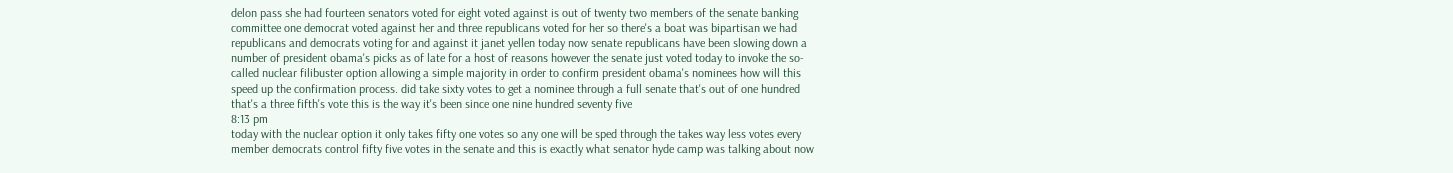delon pass she had fourteen senators voted for eight voted against is out of twenty two members of the senate banking committee one democrat voted against her and three republicans voted for her so there's a boat was bipartisan we had republicans and democrats voting for and against it janet yellen today now senate republicans have been slowing down a number of president obama's picks as of late for a host of reasons however the senate just voted today to invoke the so-called nuclear filibuster option allowing a simple majority in order to confirm president obama's nominees how will this speed up the confirmation process. did take sixty votes to get a nominee through a full senate that's out of one hundred that's a three fifth's vote this is the way it's been since one nine hundred seventy five
8:13 pm
today with the nuclear option it only takes fifty one votes so any one will be sped through the takes way less votes every member democrats control fifty five votes in the senate and this is exactly what senator hyde camp was talking about now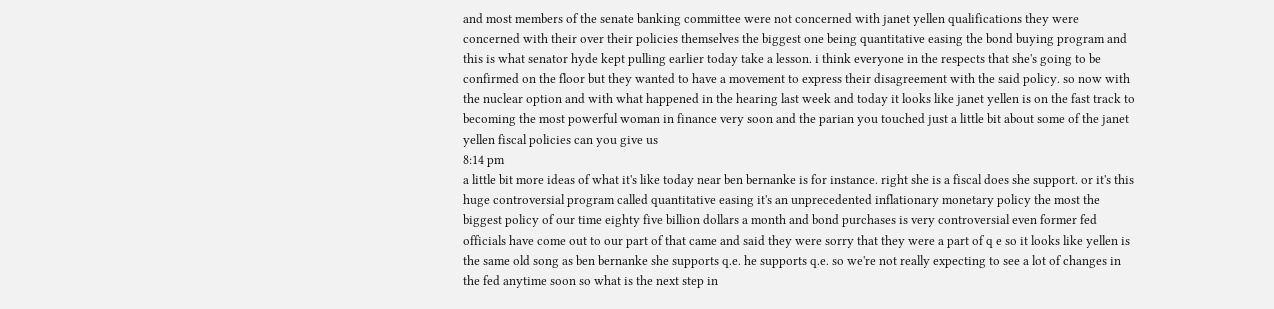and most members of the senate banking committee were not concerned with janet yellen qualifications they were concerned with their over their policies themselves the biggest one being quantitative easing the bond buying program and this is what senator hyde kept pulling earlier today take a lesson. i think everyone in the respects that she's going to be confirmed on the floor but they wanted to have a movement to express their disagreement with the said policy. so now with the nuclear option and with what happened in the hearing last week and today it looks like janet yellen is on the fast track to becoming the most powerful woman in finance very soon and the parian you touched just a little bit about some of the janet yellen fiscal policies can you give us
8:14 pm
a little bit more ideas of what it's like today near ben bernanke is for instance. right she is a fiscal does she support. or it's this huge controversial program called quantitative easing it's an unprecedented inflationary monetary policy the most the biggest policy of our time eighty five billion dollars a month and bond purchases is very controversial even former fed officials have come out to our part of that came and said they were sorry that they were a part of q e so it looks like yellen is the same old song as ben bernanke she supports q.e. he supports q.e. so we're not really expecting to see a lot of changes in the fed anytime soon so what is the next step in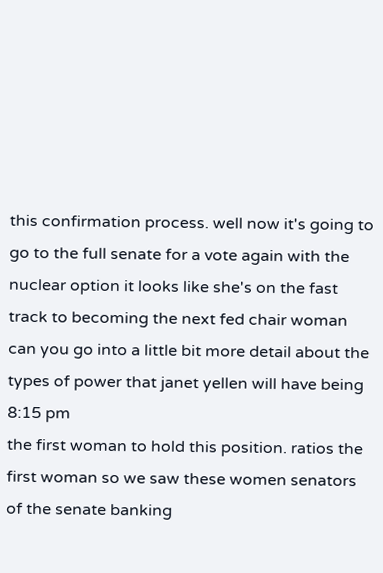this confirmation process. well now it's going to go to the full senate for a vote again with the nuclear option it looks like she's on the fast track to becoming the next fed chair woman can you go into a little bit more detail about the types of power that janet yellen will have being
8:15 pm
the first woman to hold this position. ratios the first woman so we saw these women senators of the senate banking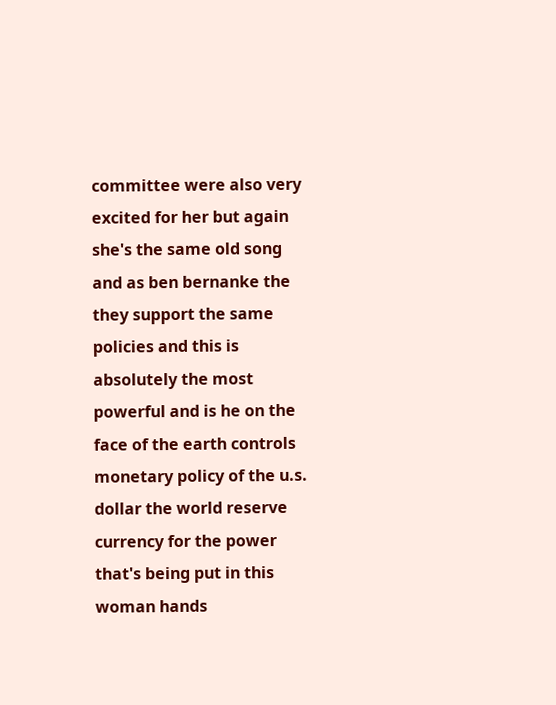committee were also very excited for her but again she's the same old song and as ben bernanke the they support the same policies and this is absolutely the most powerful and is he on the face of the earth controls monetary policy of the u.s. dollar the world reserve currency for the power that's being put in this woman hands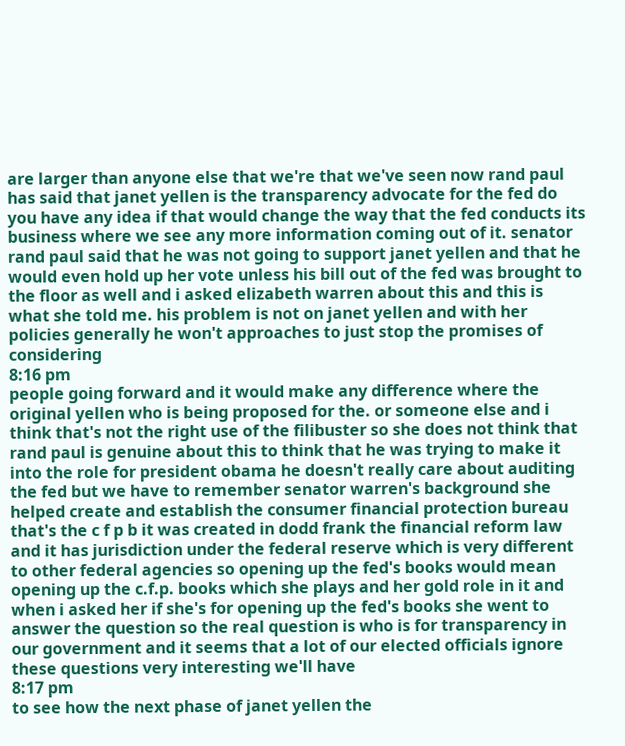are larger than anyone else that we're that we've seen now rand paul has said that janet yellen is the transparency advocate for the fed do you have any idea if that would change the way that the fed conducts its business where we see any more information coming out of it. senator rand paul said that he was not going to support janet yellen and that he would even hold up her vote unless his bill out of the fed was brought to the floor as well and i asked elizabeth warren about this and this is what she told me. his problem is not on janet yellen and with her policies generally he won't approaches to just stop the promises of considering
8:16 pm
people going forward and it would make any difference where the original yellen who is being proposed for the. or someone else and i think that's not the right use of the filibuster so she does not think that rand paul is genuine about this to think that he was trying to make it into the role for president obama he doesn't really care about auditing the fed but we have to remember senator warren's background she helped create and establish the consumer financial protection bureau that's the c f p b it was created in dodd frank the financial reform law and it has jurisdiction under the federal reserve which is very different to other federal agencies so opening up the fed's books would mean opening up the c.f.p. books which she plays and her gold role in it and when i asked her if she's for opening up the fed's books she went to answer the question so the real question is who is for transparency in our government and it seems that a lot of our elected officials ignore these questions very interesting we'll have
8:17 pm
to see how the next phase of janet yellen the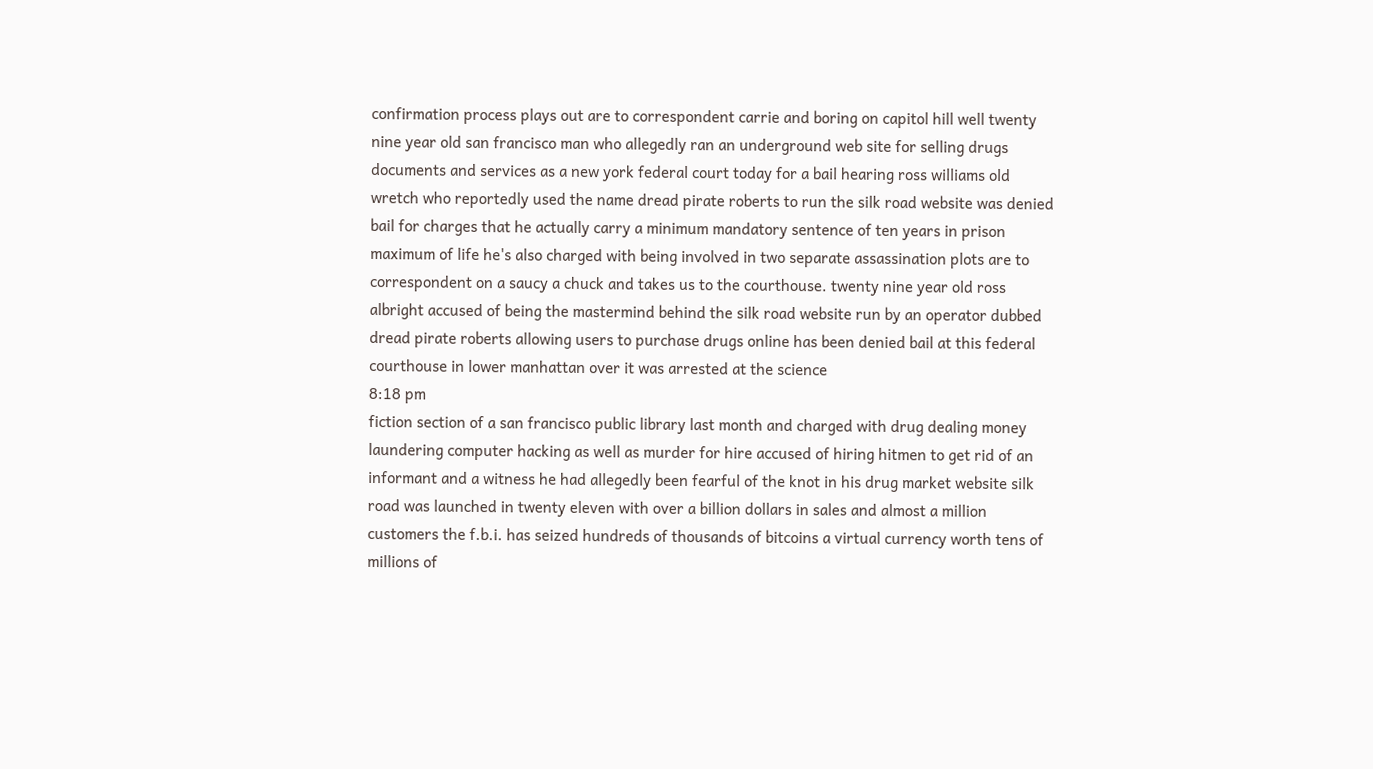confirmation process plays out are to correspondent carrie and boring on capitol hill well twenty nine year old san francisco man who allegedly ran an underground web site for selling drugs documents and services as a new york federal court today for a bail hearing ross williams old wretch who reportedly used the name dread pirate roberts to run the silk road website was denied bail for charges that he actually carry a minimum mandatory sentence of ten years in prison maximum of life he's also charged with being involved in two separate assassination plots are to correspondent on a saucy a chuck and takes us to the courthouse. twenty nine year old ross albright accused of being the mastermind behind the silk road website run by an operator dubbed dread pirate roberts allowing users to purchase drugs online has been denied bail at this federal courthouse in lower manhattan over it was arrested at the science
8:18 pm
fiction section of a san francisco public library last month and charged with drug dealing money laundering computer hacking as well as murder for hire accused of hiring hitmen to get rid of an informant and a witness he had allegedly been fearful of the knot in his drug market website silk road was launched in twenty eleven with over a billion dollars in sales and almost a million customers the f.b.i. has seized hundreds of thousands of bitcoins a virtual currency worth tens of millions of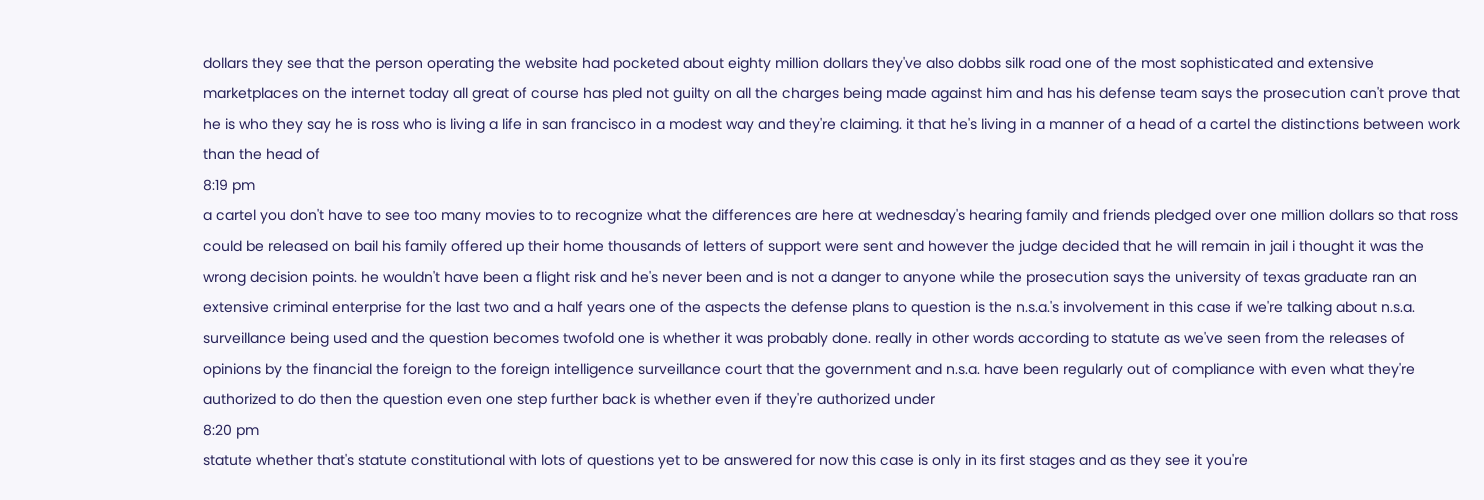dollars they see that the person operating the website had pocketed about eighty million dollars they've also dobbs silk road one of the most sophisticated and extensive marketplaces on the internet today all great of course has pled not guilty on all the charges being made against him and has his defense team says the prosecution can't prove that he is who they say he is ross who is living a life in san francisco in a modest way and they're claiming. it that he's living in a manner of a head of a cartel the distinctions between work than the head of
8:19 pm
a cartel you don't have to see too many movies to to recognize what the differences are here at wednesday's hearing family and friends pledged over one million dollars so that ross could be released on bail his family offered up their home thousands of letters of support were sent and however the judge decided that he will remain in jail i thought it was the wrong decision points. he wouldn't have been a flight risk and he's never been and is not a danger to anyone while the prosecution says the university of texas graduate ran an extensive criminal enterprise for the last two and a half years one of the aspects the defense plans to question is the n.s.a.'s involvement in this case if we're talking about n.s.a. surveillance being used and the question becomes twofold one is whether it was probably done. really in other words according to statute as we've seen from the releases of opinions by the financial the foreign to the foreign intelligence surveillance court that the government and n.s.a. have been regularly out of compliance with even what they're authorized to do then the question even one step further back is whether even if they're authorized under
8:20 pm
statute whether that's statute constitutional with lots of questions yet to be answered for now this case is only in its first stages and as they see it you're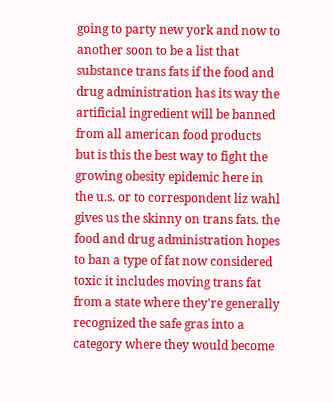going to party new york and now to another soon to be a list that substance trans fats if the food and drug administration has its way the artificial ingredient will be banned from all american food products but is this the best way to fight the growing obesity epidemic here in the u.s. or to correspondent liz wahl gives us the skinny on trans fats. the food and drug administration hopes to ban a type of fat now considered toxic it includes moving trans fat from a state where they're generally recognized the safe gras into a category where they would become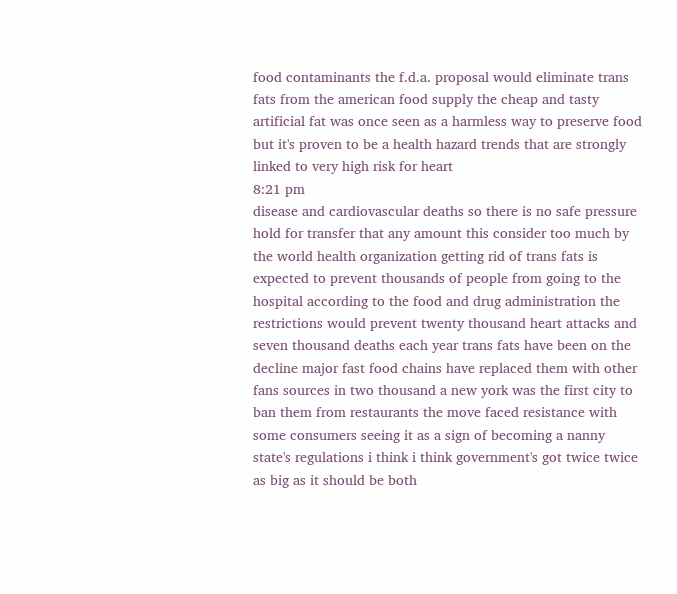food contaminants the f.d.a. proposal would eliminate trans fats from the american food supply the cheap and tasty artificial fat was once seen as a harmless way to preserve food but it's proven to be a health hazard trends that are strongly linked to very high risk for heart
8:21 pm
disease and cardiovascular deaths so there is no safe pressure hold for transfer that any amount this consider too much by the world health organization getting rid of trans fats is expected to prevent thousands of people from going to the hospital according to the food and drug administration the restrictions would prevent twenty thousand heart attacks and seven thousand deaths each year trans fats have been on the decline major fast food chains have replaced them with other fans sources in two thousand a new york was the first city to ban them from restaurants the move faced resistance with some consumers seeing it as a sign of becoming a nanny state's regulations i think i think government's got twice twice as big as it should be both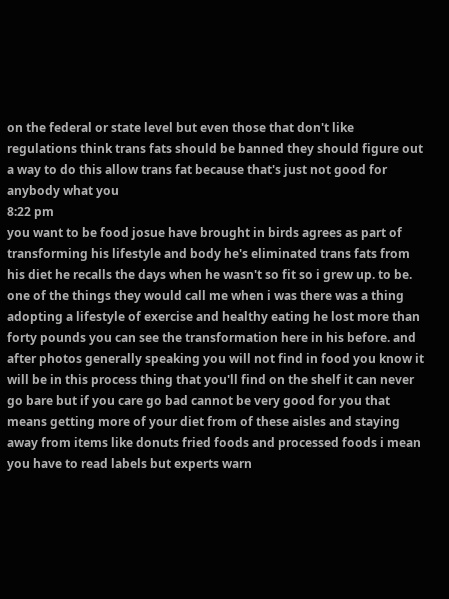on the federal or state level but even those that don't like regulations think trans fats should be banned they should figure out a way to do this allow trans fat because that's just not good for anybody what you
8:22 pm
you want to be food josue have brought in birds agrees as part of transforming his lifestyle and body he's eliminated trans fats from his diet he recalls the days when he wasn't so fit so i grew up. to be. one of the things they would call me when i was there was a thing adopting a lifestyle of exercise and healthy eating he lost more than forty pounds you can see the transformation here in his before. and after photos generally speaking you will not find in food you know it will be in this process thing that you'll find on the shelf it can never go bare but if you care go bad cannot be very good for you that means getting more of your diet from of these aisles and staying away from items like donuts fried foods and processed foods i mean you have to read labels but experts warn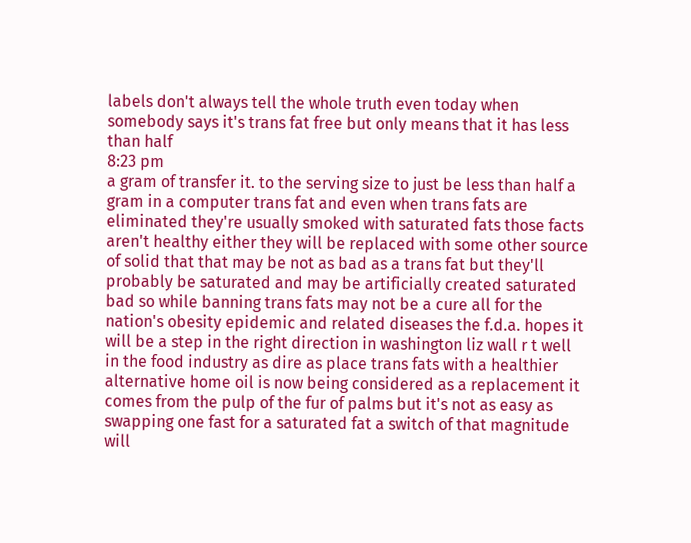labels don't always tell the whole truth even today when somebody says it's trans fat free but only means that it has less than half
8:23 pm
a gram of transfer it. to the serving size to just be less than half a gram in a computer trans fat and even when trans fats are eliminated they're usually smoked with saturated fats those facts aren't healthy either they will be replaced with some other source of solid that that may be not as bad as a trans fat but they'll probably be saturated and may be artificially created saturated bad so while banning trans fats may not be a cure all for the nation's obesity epidemic and related diseases the f.d.a. hopes it will be a step in the right direction in washington liz wall r t well in the food industry as dire as place trans fats with a healthier alternative home oil is now being considered as a replacement it comes from the pulp of the fur of palms but it's not as easy as swapping one fast for a saturated fat a switch of that magnitude will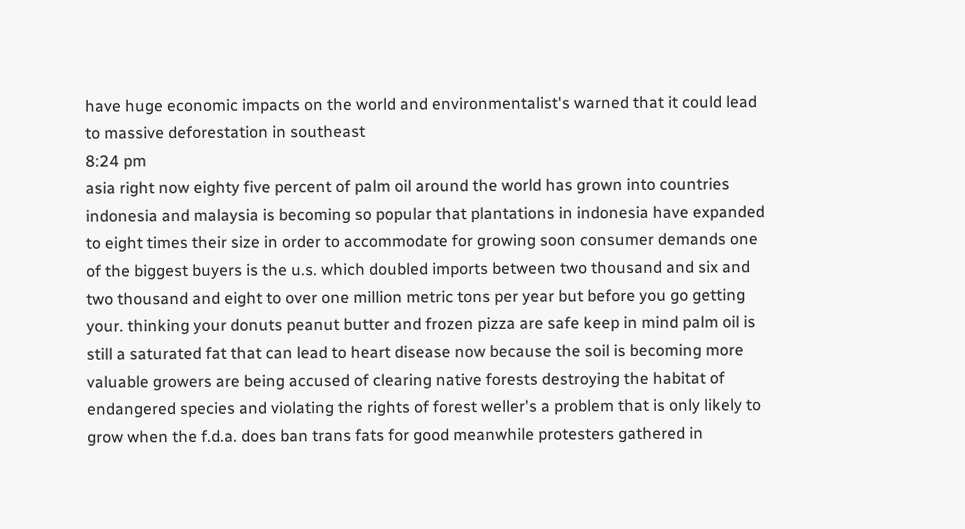have huge economic impacts on the world and environmentalist's warned that it could lead to massive deforestation in southeast
8:24 pm
asia right now eighty five percent of palm oil around the world has grown into countries indonesia and malaysia is becoming so popular that plantations in indonesia have expanded to eight times their size in order to accommodate for growing soon consumer demands one of the biggest buyers is the u.s. which doubled imports between two thousand and six and two thousand and eight to over one million metric tons per year but before you go getting your. thinking your donuts peanut butter and frozen pizza are safe keep in mind palm oil is still a saturated fat that can lead to heart disease now because the soil is becoming more valuable growers are being accused of clearing native forests destroying the habitat of endangered species and violating the rights of forest weller's a problem that is only likely to grow when the f.d.a. does ban trans fats for good meanwhile protesters gathered in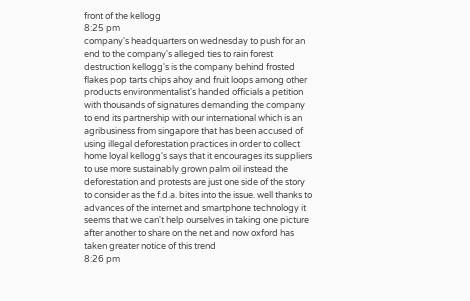front of the kellogg
8:25 pm
company's headquarters on wednesday to push for an end to the company's alleged ties to rain forest destruction kellogg's is the company behind frosted flakes pop tarts chips ahoy and fruit loops among other products environmentalist's handed officials a petition with thousands of signatures demanding the company to end its partnership with our international which is an agribusiness from singapore that has been accused of using illegal deforestation practices in order to collect home loyal kellogg's says that it encourages its suppliers to use more sustainably grown palm oil instead the deforestation and protests are just one side of the story to consider as the f.d.a. bites into the issue. well thanks to advances of the internet and smartphone technology it seems that we can't help ourselves in taking one picture after another to share on the net and now oxford has taken greater notice of this trend
8:26 pm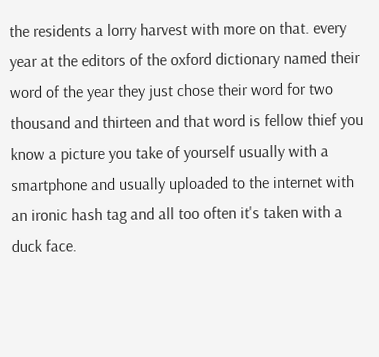the residents a lorry harvest with more on that. every year at the editors of the oxford dictionary named their word of the year they just chose their word for two thousand and thirteen and that word is fellow thief you know a picture you take of yourself usually with a smartphone and usually uploaded to the internet with an ironic hash tag and all too often it's taken with a duck face.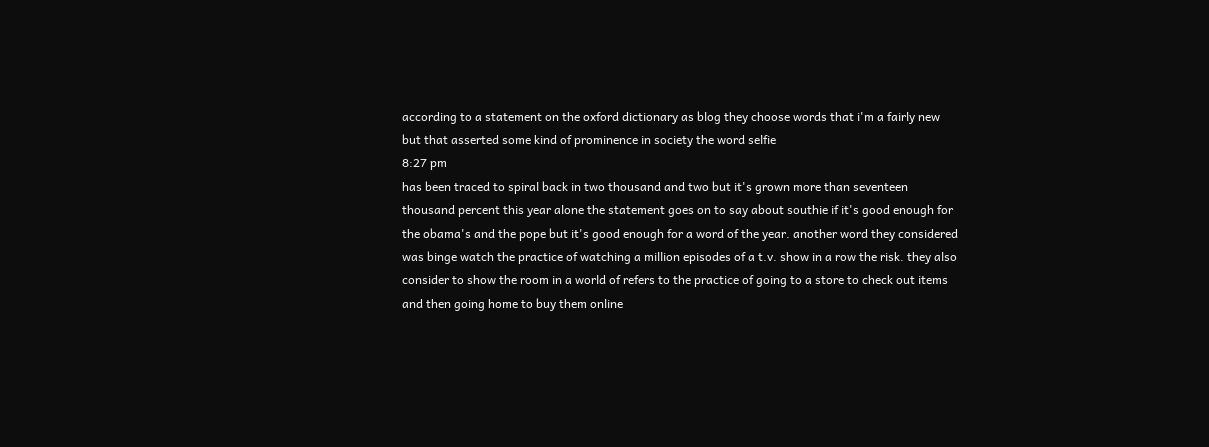according to a statement on the oxford dictionary as blog they choose words that i'm a fairly new but that asserted some kind of prominence in society the word selfie
8:27 pm
has been traced to spiral back in two thousand and two but it's grown more than seventeen thousand percent this year alone the statement goes on to say about southie if it's good enough for the obama's and the pope but it's good enough for a word of the year. another word they considered was binge watch the practice of watching a million episodes of a t.v. show in a row the risk. they also consider to show the room in a world of refers to the practice of going to a store to check out items and then going home to buy them online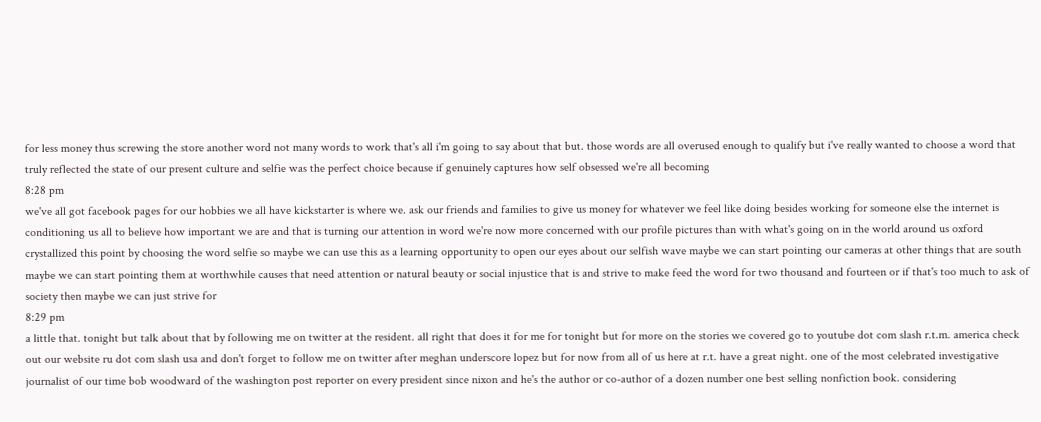for less money thus screwing the store another word not many words to work that's all i'm going to say about that but. those words are all overused enough to qualify but i've really wanted to choose a word that truly reflected the state of our present culture and selfie was the perfect choice because if genuinely captures how self obsessed we're all becoming
8:28 pm
we've all got facebook pages for our hobbies we all have kickstarter is where we. ask our friends and families to give us money for whatever we feel like doing besides working for someone else the internet is conditioning us all to believe how important we are and that is turning our attention in word we're now more concerned with our profile pictures than with what's going on in the world around us oxford crystallized this point by choosing the word selfie so maybe we can use this as a learning opportunity to open our eyes about our selfish wave maybe we can start pointing our cameras at other things that are south maybe we can start pointing them at worthwhile causes that need attention or natural beauty or social injustice that is and strive to make feed the word for two thousand and fourteen or if that's too much to ask of society then maybe we can just strive for
8:29 pm
a little that. tonight but talk about that by following me on twitter at the resident. all right that does it for me for tonight but for more on the stories we covered go to youtube dot com slash r.t.m. america check out our website ru dot com slash usa and don't forget to follow me on twitter after meghan underscore lopez but for now from all of us here at r.t. have a great night. one of the most celebrated investigative journalist of our time bob woodward of the washington post reporter on every president since nixon and he's the author or co-author of a dozen number one best selling nonfiction book. considering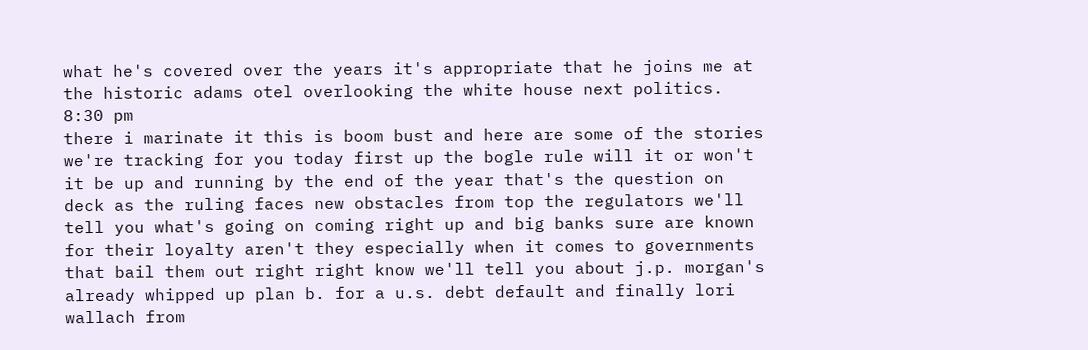what he's covered over the years it's appropriate that he joins me at the historic adams otel overlooking the white house next politics.
8:30 pm
there i marinate it this is boom bust and here are some of the stories we're tracking for you today first up the bogle rule will it or won't it be up and running by the end of the year that's the question on deck as the ruling faces new obstacles from top the regulators we'll tell you what's going on coming right up and big banks sure are known for their loyalty aren't they especially when it comes to governments that bail them out right right know we'll tell you about j.p. morgan's already whipped up plan b. for a u.s. debt default and finally lori wallach from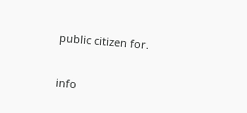public citizen for.


info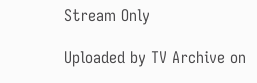Stream Only

Uploaded by TV Archive on